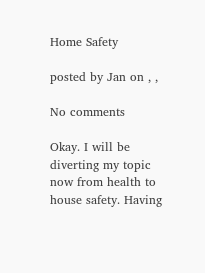Home Safety

posted by Jan on , ,

No comments

Okay. I will be diverting my topic now from health to house safety. Having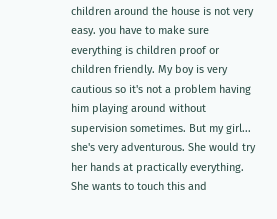children around the house is not very easy. you have to make sure everything is children proof or children friendly. My boy is very cautious so it's not a problem having him playing around without supervision sometimes. But my girl... she's very adventurous. She would try her hands at practically everything. She wants to touch this and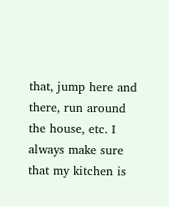that, jump here and there, run around the house, etc. I always make sure that my kitchen is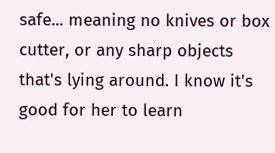safe... meaning no knives or box cutter, or any sharp objects that's lying around. I know it's good for her to learn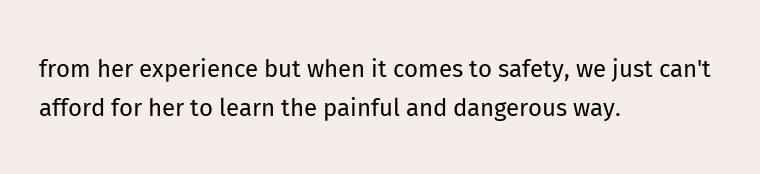from her experience but when it comes to safety, we just can't afford for her to learn the painful and dangerous way.